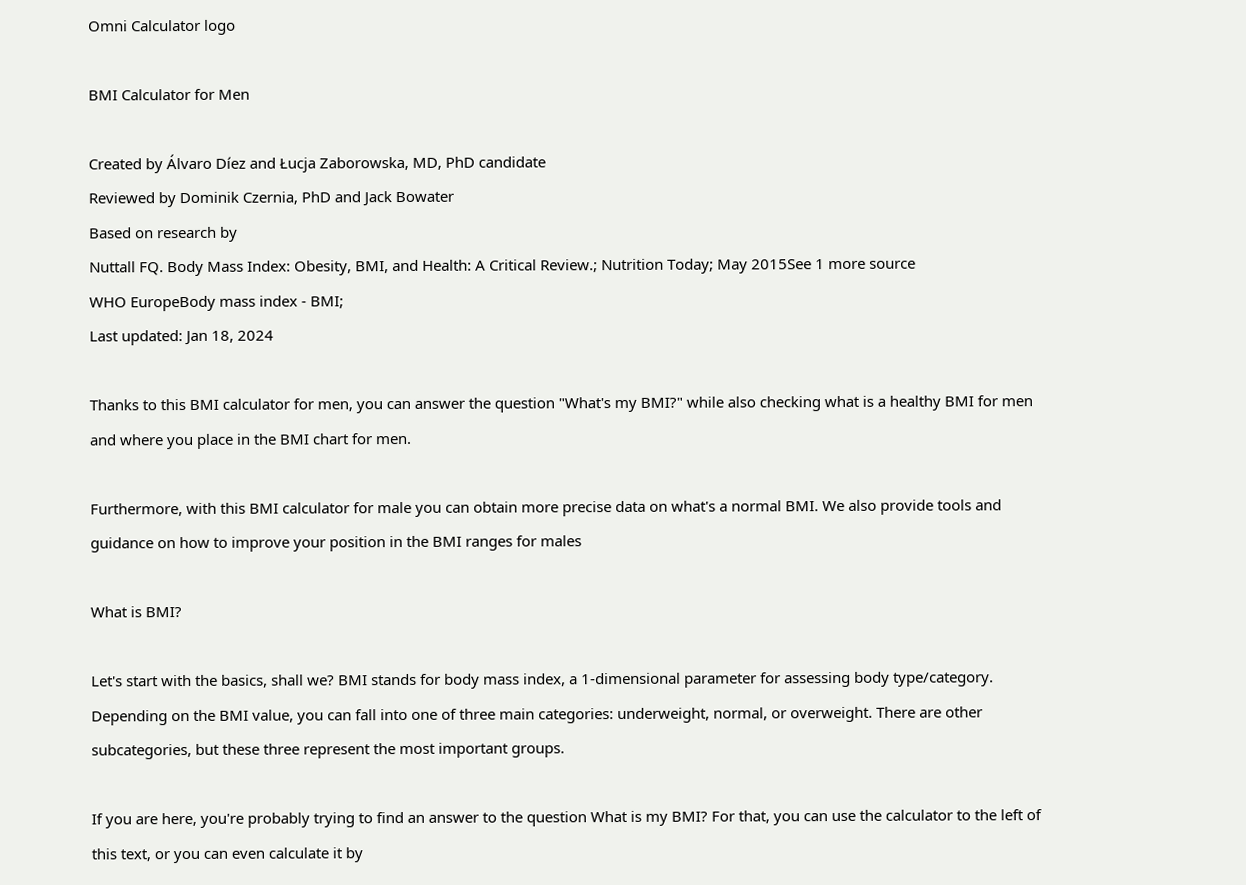Omni Calculator logo

BMI Calculator for Men

Created by Álvaro Díez and Łucja Zaborowska, MD, PhD candidate
Reviewed by Dominik Czernia, PhD and Jack Bowater
Based on research by
Nuttall FQ. Body Mass Index: Obesity, BMI, and Health: A Critical Review.; Nutrition Today; May 2015See 1 more source
WHO EuropeBody mass index - BMI;
Last updated: Jan 18, 2024

Thanks to this BMI calculator for men, you can answer the question "What's my BMI?" while also checking what is a healthy BMI for men and where you place in the BMI chart for men.

Furthermore, with this BMI calculator for male you can obtain more precise data on what's a normal BMI. We also provide tools and guidance on how to improve your position in the BMI ranges for males

What is BMI?

Let's start with the basics, shall we? BMI stands for body mass index, a 1-dimensional parameter for assessing body type/category. Depending on the BMI value, you can fall into one of three main categories: underweight, normal, or overweight. There are other subcategories, but these three represent the most important groups.

If you are here, you're probably trying to find an answer to the question What is my BMI? For that, you can use the calculator to the left of this text, or you can even calculate it by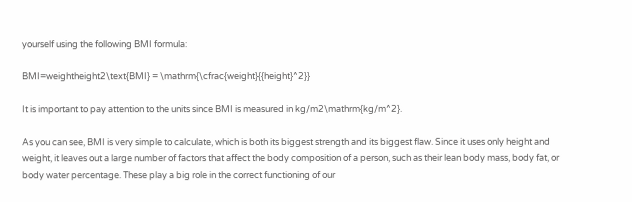yourself using the following BMI formula:

BMI=weightheight2\text{BMI} = \mathrm{\cfrac{weight}{{height}^2}}

It is important to pay attention to the units since BMI is measured in kg/m2\mathrm{kg/m^2}.

As you can see, BMI is very simple to calculate, which is both its biggest strength and its biggest flaw. Since it uses only height and weight, it leaves out a large number of factors that affect the body composition of a person, such as their lean body mass, body fat, or body water percentage. These play a big role in the correct functioning of our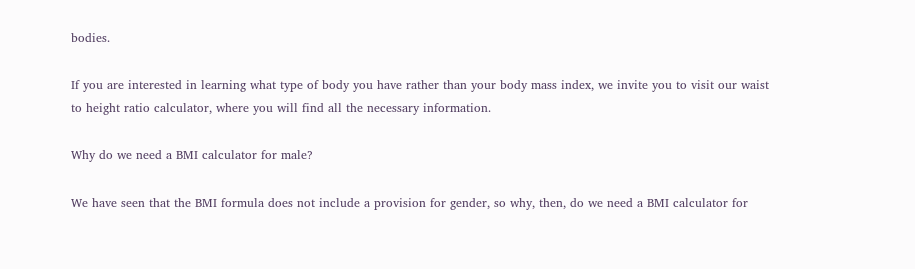bodies.

If you are interested in learning what type of body you have rather than your body mass index, we invite you to visit our waist to height ratio calculator, where you will find all the necessary information.

Why do we need a BMI calculator for male?

We have seen that the BMI formula does not include a provision for gender, so why, then, do we need a BMI calculator for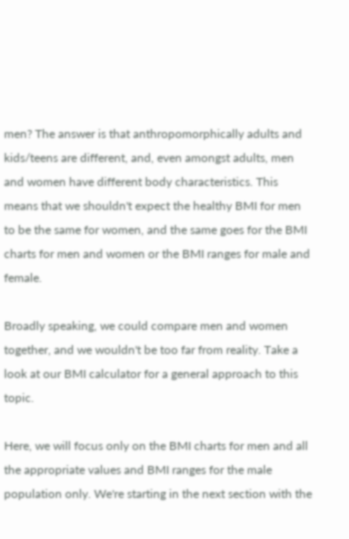men? The answer is that anthropomorphically adults and kids/teens are different, and, even amongst adults, men and women have different body characteristics. This means that we shouldn't expect the healthy BMI for men to be the same for women, and the same goes for the BMI charts for men and women or the BMI ranges for male and female.

Broadly speaking, we could compare men and women together, and we wouldn't be too far from reality. Take a look at our BMI calculator for a general approach to this topic.

Here, we will focus only on the BMI charts for men and all the appropriate values and BMI ranges for the male population only. We're starting in the next section with the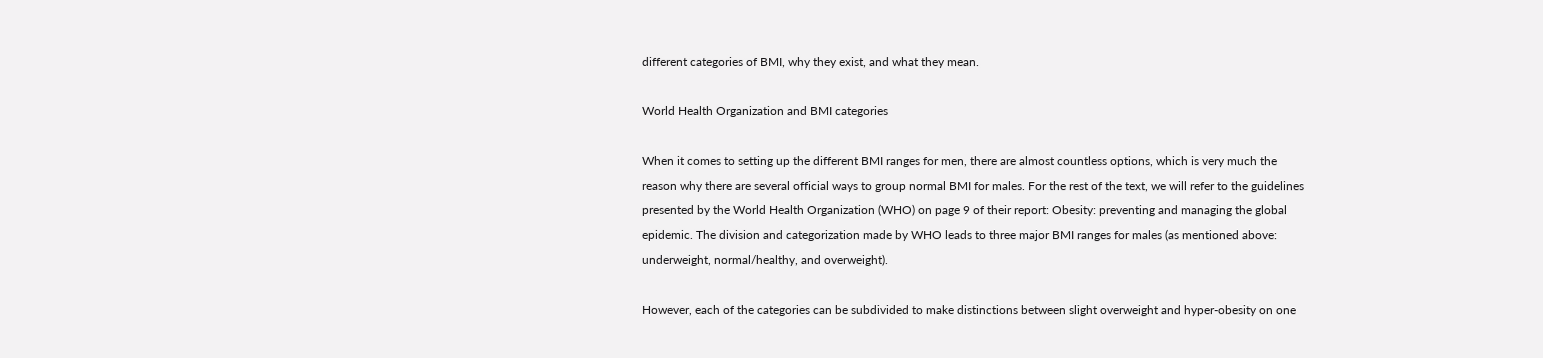different categories of BMI, why they exist, and what they mean.

World Health Organization and BMI categories

When it comes to setting up the different BMI ranges for men, there are almost countless options, which is very much the reason why there are several official ways to group normal BMI for males. For the rest of the text, we will refer to the guidelines presented by the World Health Organization (WHO) on page 9 of their report: Obesity: preventing and managing the global epidemic. The division and categorization made by WHO leads to three major BMI ranges for males (as mentioned above: underweight, normal/healthy, and overweight).

However, each of the categories can be subdivided to make distinctions between slight overweight and hyper-obesity on one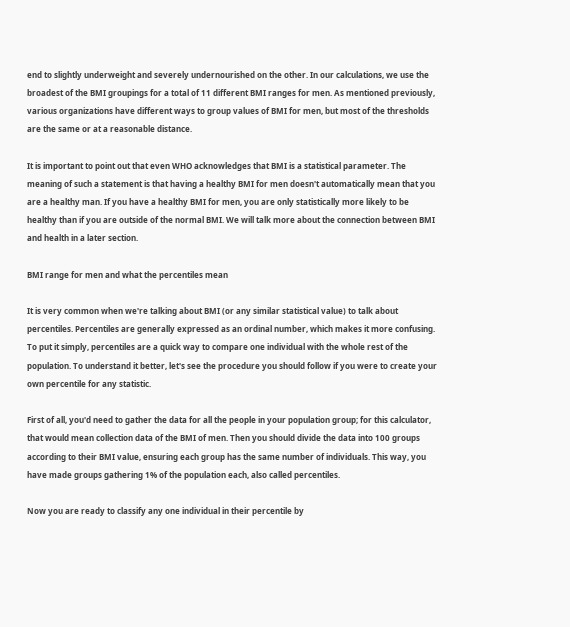end to slightly underweight and severely undernourished on the other. In our calculations, we use the broadest of the BMI groupings for a total of 11 different BMI ranges for men. As mentioned previously, various organizations have different ways to group values of BMI for men, but most of the thresholds are the same or at a reasonable distance.

It is important to point out that even WHO acknowledges that BMI is a statistical parameter. The meaning of such a statement is that having a healthy BMI for men doesn't automatically mean that you are a healthy man. If you have a healthy BMI for men, you are only statistically more likely to be healthy than if you are outside of the normal BMI. We will talk more about the connection between BMI and health in a later section.

BMI range for men and what the percentiles mean

It is very common when we're talking about BMI (or any similar statistical value) to talk about percentiles. Percentiles are generally expressed as an ordinal number, which makes it more confusing. To put it simply, percentiles are a quick way to compare one individual with the whole rest of the population. To understand it better, let's see the procedure you should follow if you were to create your own percentile for any statistic.

First of all, you'd need to gather the data for all the people in your population group; for this calculator, that would mean collection data of the BMI of men. Then you should divide the data into 100 groups according to their BMI value, ensuring each group has the same number of individuals. This way, you have made groups gathering 1% of the population each, also called percentiles.

Now you are ready to classify any one individual in their percentile by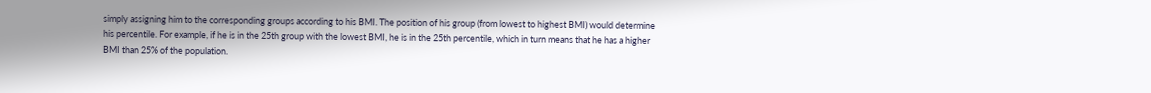simply assigning him to the corresponding groups according to his BMI. The position of his group (from lowest to highest BMI) would determine his percentile. For example, if he is in the 25th group with the lowest BMI, he is in the 25th percentile, which in turn means that he has a higher BMI than 25% of the population.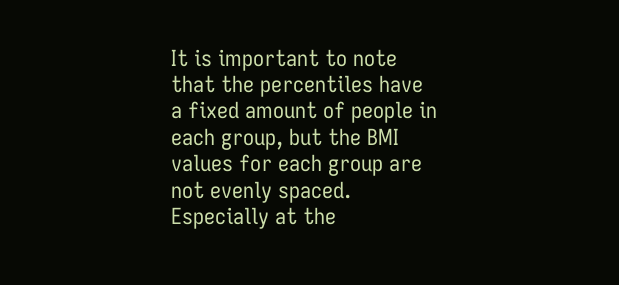It is important to note that the percentiles have a fixed amount of people in each group, but the BMI values for each group are not evenly spaced. Especially at the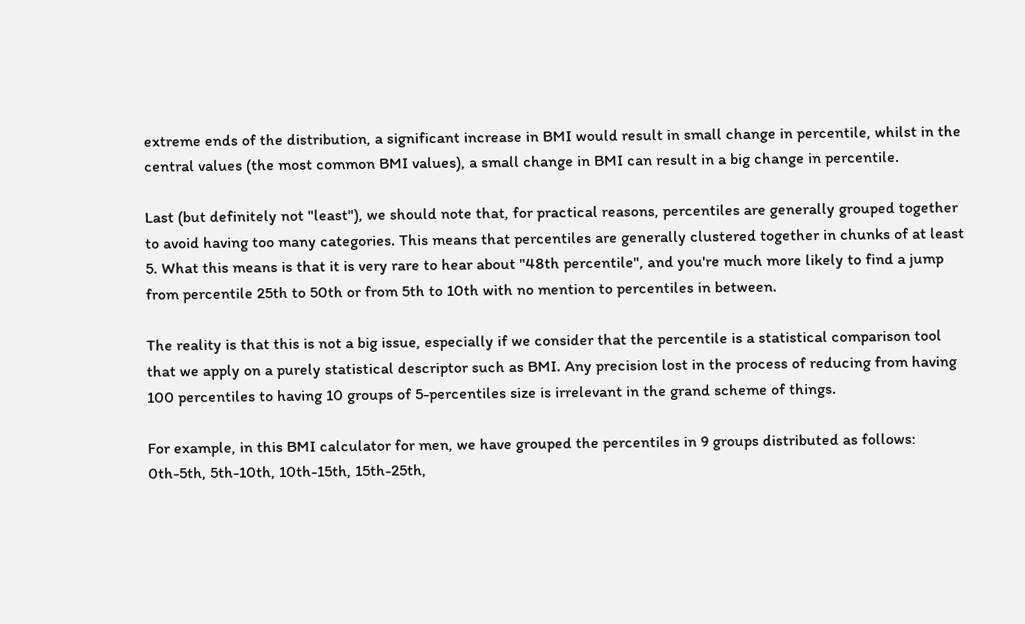extreme ends of the distribution, a significant increase in BMI would result in small change in percentile, whilst in the central values (the most common BMI values), a small change in BMI can result in a big change in percentile.

Last (but definitely not "least"), we should note that, for practical reasons, percentiles are generally grouped together to avoid having too many categories. This means that percentiles are generally clustered together in chunks of at least 5. What this means is that it is very rare to hear about "48th percentile", and you're much more likely to find a jump from percentile 25th to 50th or from 5th to 10th with no mention to percentiles in between.

The reality is that this is not a big issue, especially if we consider that the percentile is a statistical comparison tool that we apply on a purely statistical descriptor such as BMI. Any precision lost in the process of reducing from having 100 percentiles to having 10 groups of 5-percentiles size is irrelevant in the grand scheme of things.

For example, in this BMI calculator for men, we have grouped the percentiles in 9 groups distributed as follows: 0th-5th, 5th-10th, 10th-15th, 15th-25th,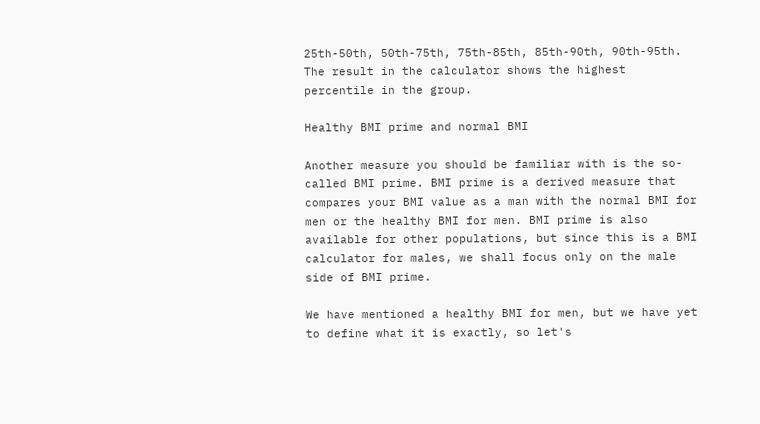25th-50th, 50th-75th, 75th-85th, 85th-90th, 90th-95th. The result in the calculator shows the highest percentile in the group.

Healthy BMI prime and normal BMI

Another measure you should be familiar with is the so-called BMI prime. BMI prime is a derived measure that compares your BMI value as a man with the normal BMI for men or the healthy BMI for men. BMI prime is also available for other populations, but since this is a BMI calculator for males, we shall focus only on the male side of BMI prime.

We have mentioned a healthy BMI for men, but we have yet to define what it is exactly, so let's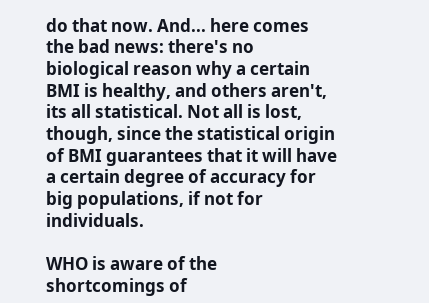do that now. And... here comes the bad news: there's no biological reason why a certain BMI is healthy, and others aren't, its all statistical. Not all is lost, though, since the statistical origin of BMI guarantees that it will have a certain degree of accuracy for big populations, if not for individuals.

WHO is aware of the shortcomings of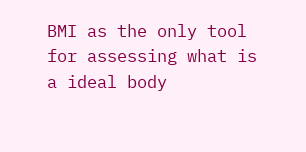BMI as the only tool for assessing what is a ideal body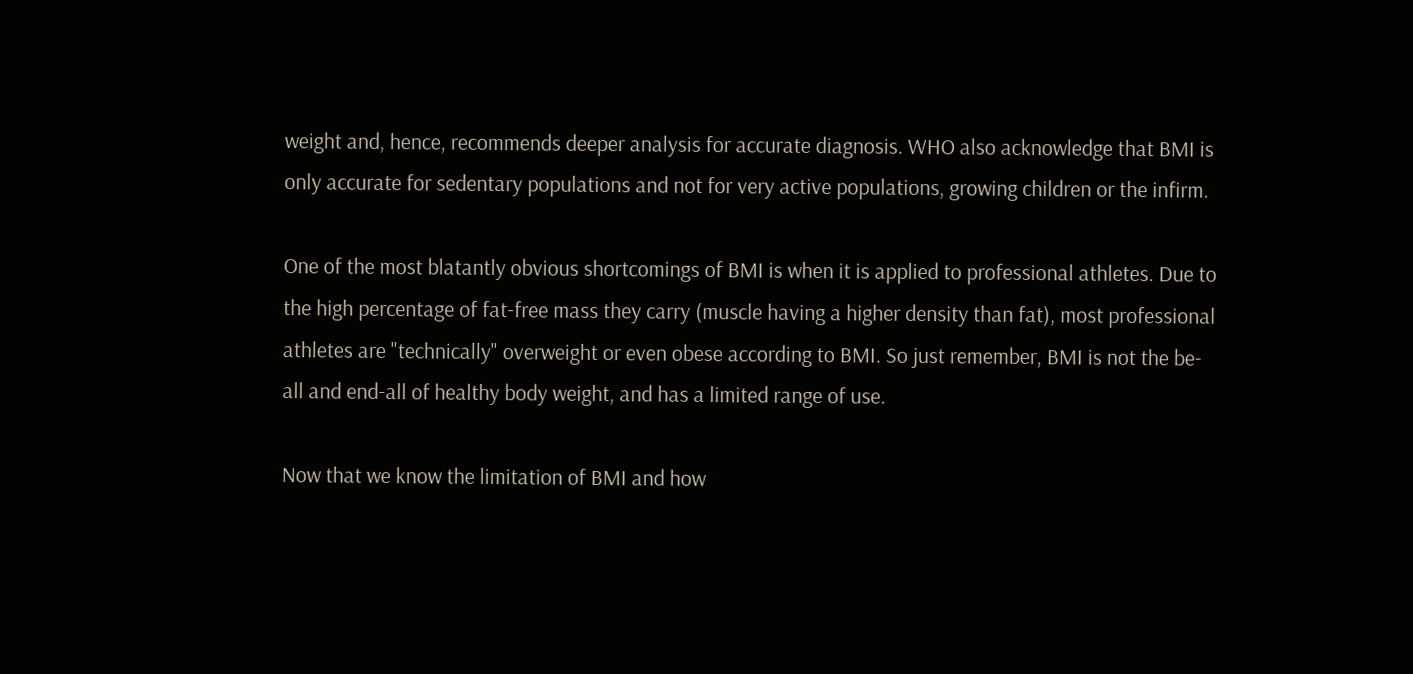weight and, hence, recommends deeper analysis for accurate diagnosis. WHO also acknowledge that BMI is only accurate for sedentary populations and not for very active populations, growing children or the infirm.

One of the most blatantly obvious shortcomings of BMI is when it is applied to professional athletes. Due to the high percentage of fat-free mass they carry (muscle having a higher density than fat), most professional athletes are "technically" overweight or even obese according to BMI. So just remember, BMI is not the be-all and end-all of healthy body weight, and has a limited range of use.

Now that we know the limitation of BMI and how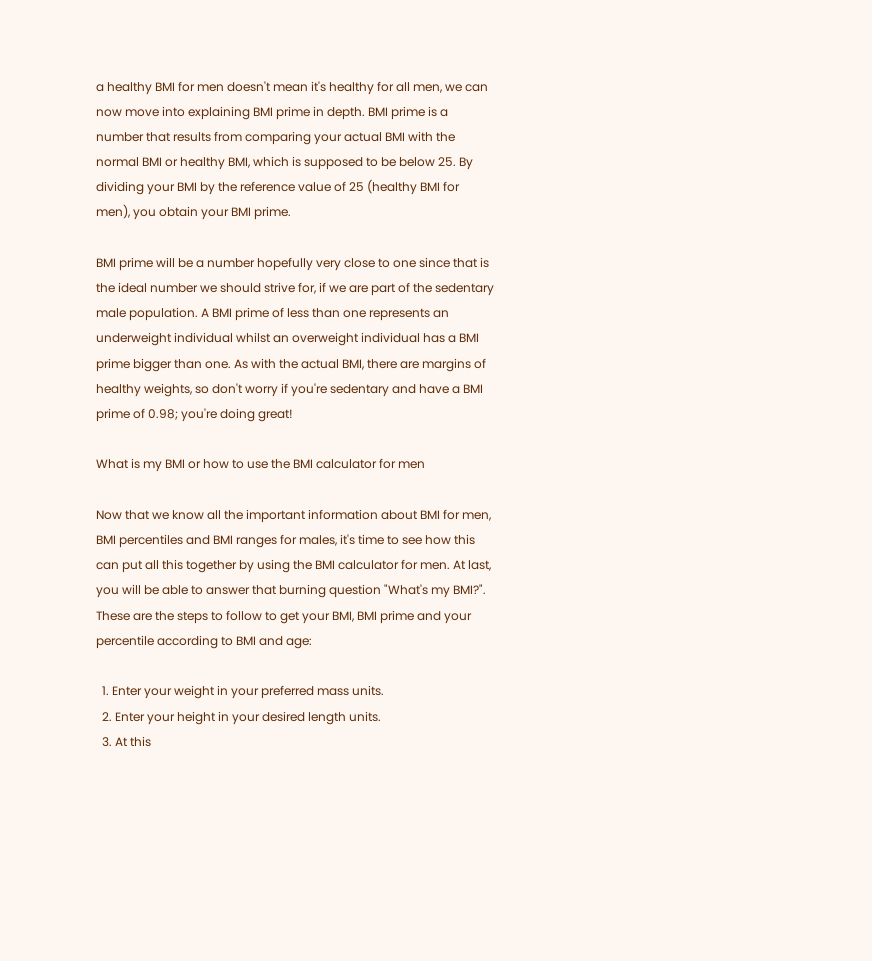a healthy BMI for men doesn't mean it's healthy for all men, we can now move into explaining BMI prime in depth. BMI prime is a number that results from comparing your actual BMI with the normal BMI or healthy BMI, which is supposed to be below 25. By dividing your BMI by the reference value of 25 (healthy BMI for men), you obtain your BMI prime.

BMI prime will be a number hopefully very close to one since that is the ideal number we should strive for, if we are part of the sedentary male population. A BMI prime of less than one represents an underweight individual whilst an overweight individual has a BMI prime bigger than one. As with the actual BMI, there are margins of healthy weights, so don't worry if you're sedentary and have a BMI prime of 0.98; you're doing great!

What is my BMI or how to use the BMI calculator for men

Now that we know all the important information about BMI for men, BMI percentiles and BMI ranges for males, it's time to see how this can put all this together by using the BMI calculator for men. At last, you will be able to answer that burning question "What's my BMI?". These are the steps to follow to get your BMI, BMI prime and your percentile according to BMI and age:

  1. Enter your weight in your preferred mass units.
  2. Enter your height in your desired length units.
  3. At this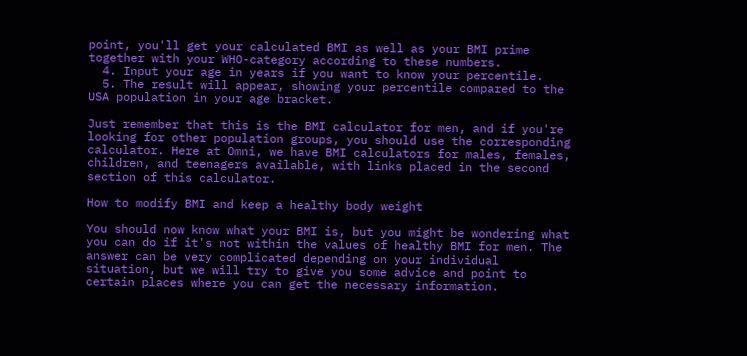point, you'll get your calculated BMI as well as your BMI prime together with your WHO-category according to these numbers.
  4. Input your age in years if you want to know your percentile.
  5. The result will appear, showing your percentile compared to the USA population in your age bracket.

Just remember that this is the BMI calculator for men, and if you're looking for other population groups, you should use the corresponding calculator. Here at Omni, we have BMI calculators for males, females, children, and teenagers available, with links placed in the second section of this calculator.

How to modify BMI and keep a healthy body weight

You should now know what your BMI is, but you might be wondering what you can do if it's not within the values of healthy BMI for men. The answer can be very complicated depending on your individual situation, but we will try to give you some advice and point to certain places where you can get the necessary information.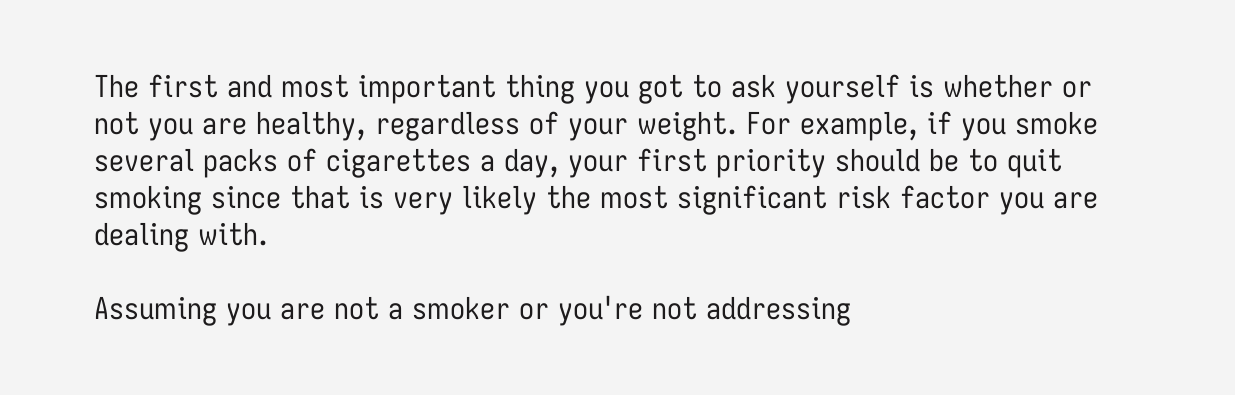The first and most important thing you got to ask yourself is whether or not you are healthy, regardless of your weight. For example, if you smoke several packs of cigarettes a day, your first priority should be to quit smoking since that is very likely the most significant risk factor you are dealing with.

Assuming you are not a smoker or you're not addressing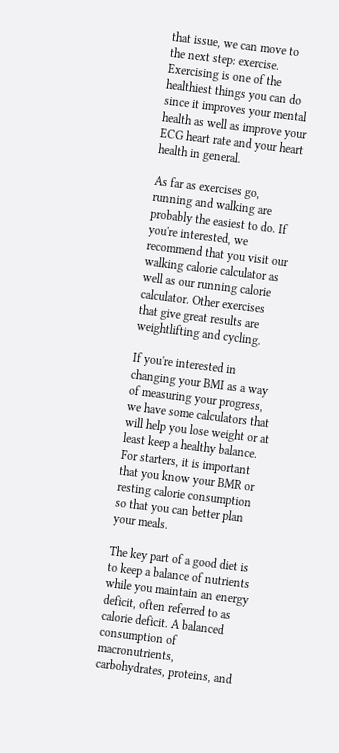that issue, we can move to the next step: exercise. Exercising is one of the healthiest things you can do since it improves your mental health as well as improve your ECG heart rate and your heart health in general.

As far as exercises go, running and walking are probably the easiest to do. If you're interested, we recommend that you visit our walking calorie calculator as well as our running calorie calculator. Other exercises that give great results are weightlifting and cycling.

If you're interested in changing your BMI as a way of measuring your progress, we have some calculators that will help you lose weight or at least keep a healthy balance. For starters, it is important that you know your BMR or resting calorie consumption so that you can better plan your meals.

The key part of a good diet is to keep a balance of nutrients while you maintain an energy deficit, often referred to as calorie deficit. A balanced consumption of macronutrients, carbohydrates, proteins, and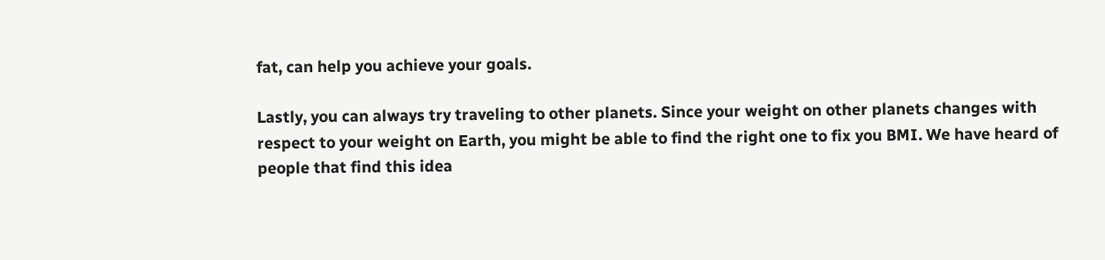fat, can help you achieve your goals.

Lastly, you can always try traveling to other planets. Since your weight on other planets changes with respect to your weight on Earth, you might be able to find the right one to fix you BMI. We have heard of people that find this idea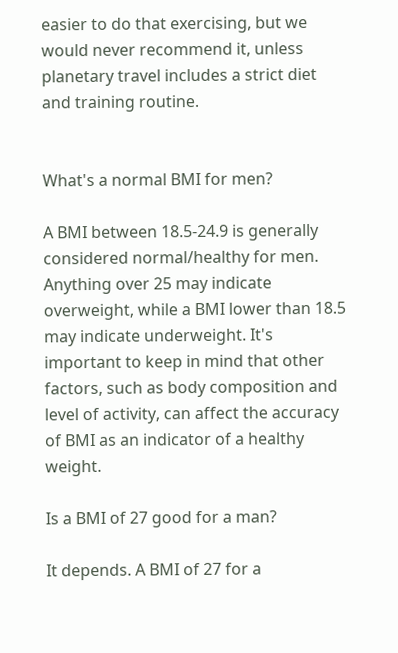easier to do that exercising, but we would never recommend it, unless planetary travel includes a strict diet and training routine.


What's a normal BMI for men?

A BMI between 18.5-24.9 is generally considered normal/healthy for men. Anything over 25 may indicate overweight, while a BMI lower than 18.5 may indicate underweight. It's important to keep in mind that other factors, such as body composition and level of activity, can affect the accuracy of BMI as an indicator of a healthy weight.

Is a BMI of 27 good for a man?

It depends. A BMI of 27 for a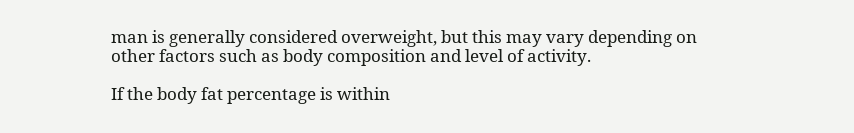man is generally considered overweight, but this may vary depending on other factors such as body composition and level of activity.

If the body fat percentage is within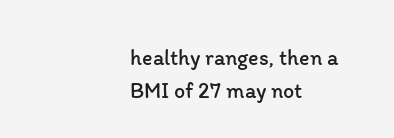healthy ranges, then a BMI of 27 may not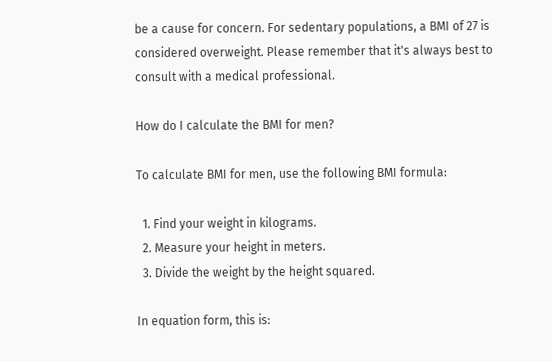be a cause for concern. For sedentary populations, a BMI of 27 is considered overweight. Please remember that it's always best to consult with a medical professional.

How do I calculate the BMI for men?

To calculate BMI for men, use the following BMI formula:

  1. Find your weight in kilograms.
  2. Measure your height in meters.
  3. Divide the weight by the height squared.

In equation form, this is: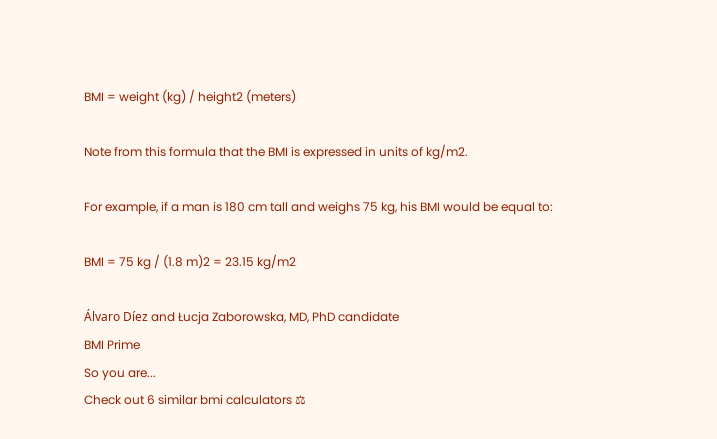BMI = weight (kg) / height2 (meters)

Note from this formula that the BMI is expressed in units of kg/m2.

For example, if a man is 180 cm tall and weighs 75 kg, his BMI would be equal to:

BMI = 75 kg / (1.8 m)2 = 23.15 kg/m2

Álvaro Díez and Łucja Zaborowska, MD, PhD candidate
BMI Prime
So you are...
Check out 6 similar bmi calculators ⚖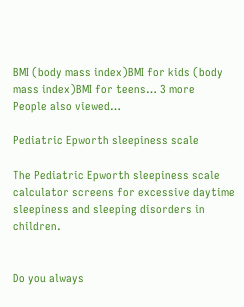BMI (body mass index)BMI for kids (body mass index)BMI for teens… 3 more
People also viewed…

Pediatric Epworth sleepiness scale

The Pediatric Epworth sleepiness scale calculator screens for excessive daytime sleepiness and sleeping disorders in children.


Do you always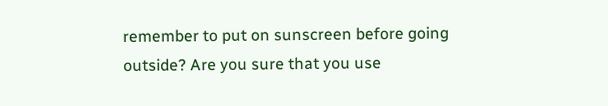remember to put on sunscreen before going outside? Are you sure that you use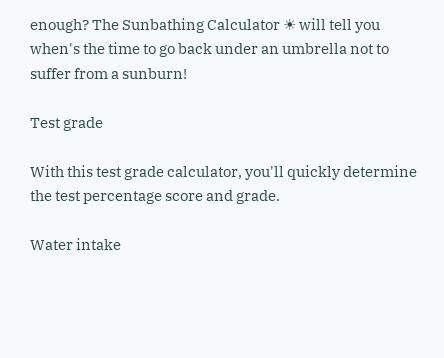enough? The Sunbathing Calculator ☀ will tell you when's the time to go back under an umbrella not to suffer from a sunburn!

Test grade

With this test grade calculator, you'll quickly determine the test percentage score and grade.

Water intake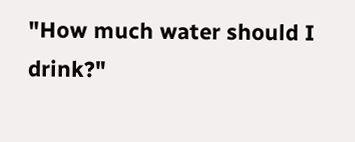"How much water should I drink?"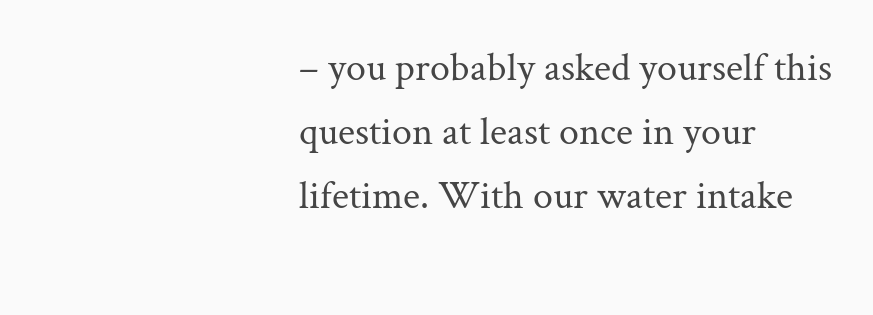– you probably asked yourself this question at least once in your lifetime. With our water intake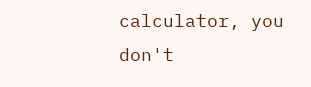calculator, you don't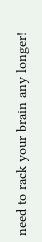need to rack your brain any longer!